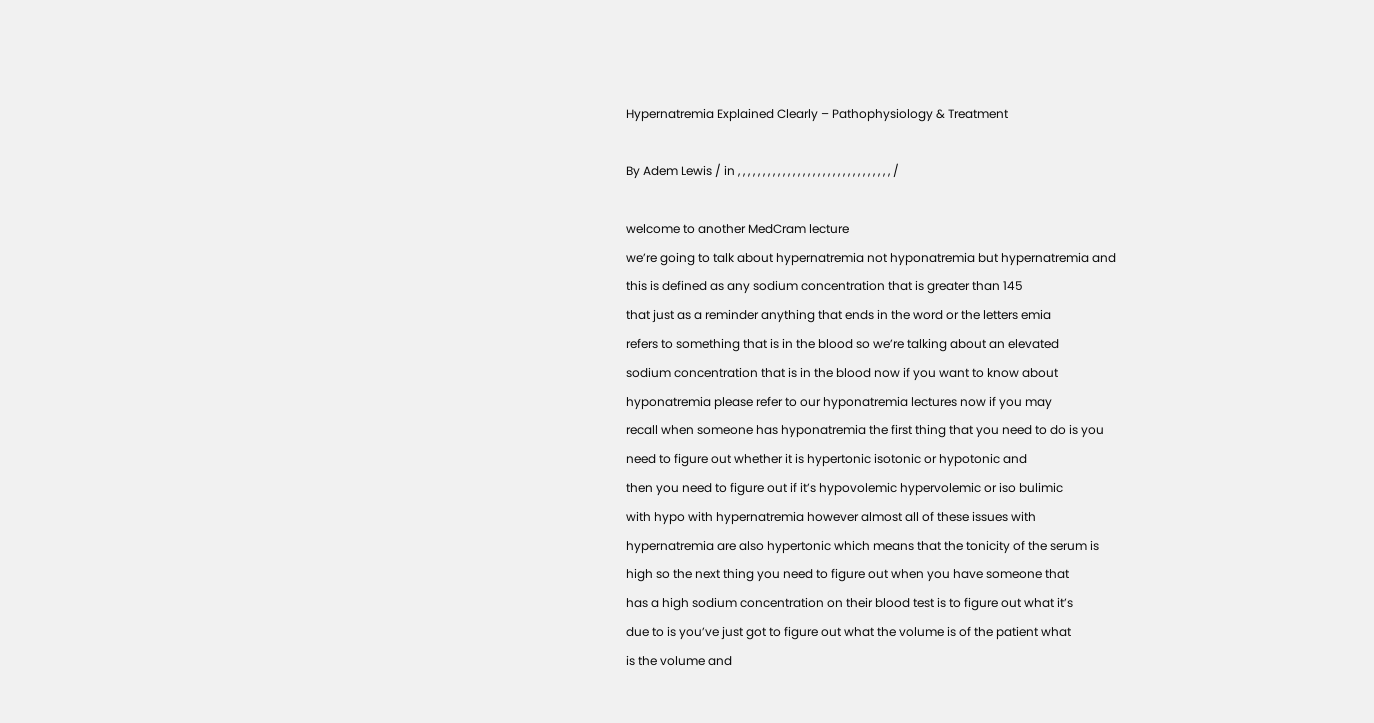Hypernatremia Explained Clearly – Pathophysiology & Treatment

By Adem Lewis / in , , , , , , , , , , , , , , , , , , , , , , , , , , , , , , , /

welcome to another MedCram lecture
we’re going to talk about hypernatremia not hyponatremia but hypernatremia and
this is defined as any sodium concentration that is greater than 145
that just as a reminder anything that ends in the word or the letters emia
refers to something that is in the blood so we’re talking about an elevated
sodium concentration that is in the blood now if you want to know about
hyponatremia please refer to our hyponatremia lectures now if you may
recall when someone has hyponatremia the first thing that you need to do is you
need to figure out whether it is hypertonic isotonic or hypotonic and
then you need to figure out if it’s hypovolemic hypervolemic or iso bulimic
with hypo with hypernatremia however almost all of these issues with
hypernatremia are also hypertonic which means that the tonicity of the serum is
high so the next thing you need to figure out when you have someone that
has a high sodium concentration on their blood test is to figure out what it’s
due to is you’ve just got to figure out what the volume is of the patient what
is the volume and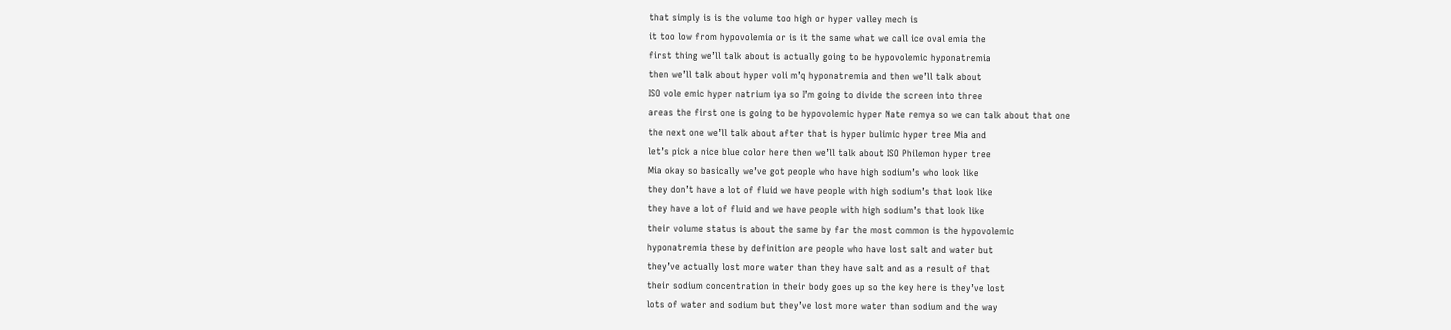that simply is is the volume too high or hyper valley mech is
it too low from hypovolemia or is it the same what we call ice oval emia the
first thing we’ll talk about is actually going to be hypovolemic hyponatremia
then we’ll talk about hyper voli m’q hyponatremia and then we’ll talk about
ISO vole emic hyper natrium iya so I’m going to divide the screen into three
areas the first one is going to be hypovolemic hyper Nate remya so we can talk about that one
the next one we’ll talk about after that is hyper bulimic hyper tree Mia and
let’s pick a nice blue color here then we’ll talk about ISO Philemon hyper tree
Mia okay so basically we’ve got people who have high sodium’s who look like
they don’t have a lot of fluid we have people with high sodium’s that look like
they have a lot of fluid and we have people with high sodium’s that look like
their volume status is about the same by far the most common is the hypovolemic
hyponatremia these by definition are people who have lost salt and water but
they’ve actually lost more water than they have salt and as a result of that
their sodium concentration in their body goes up so the key here is they’ve lost
lots of water and sodium but they’ve lost more water than sodium and the way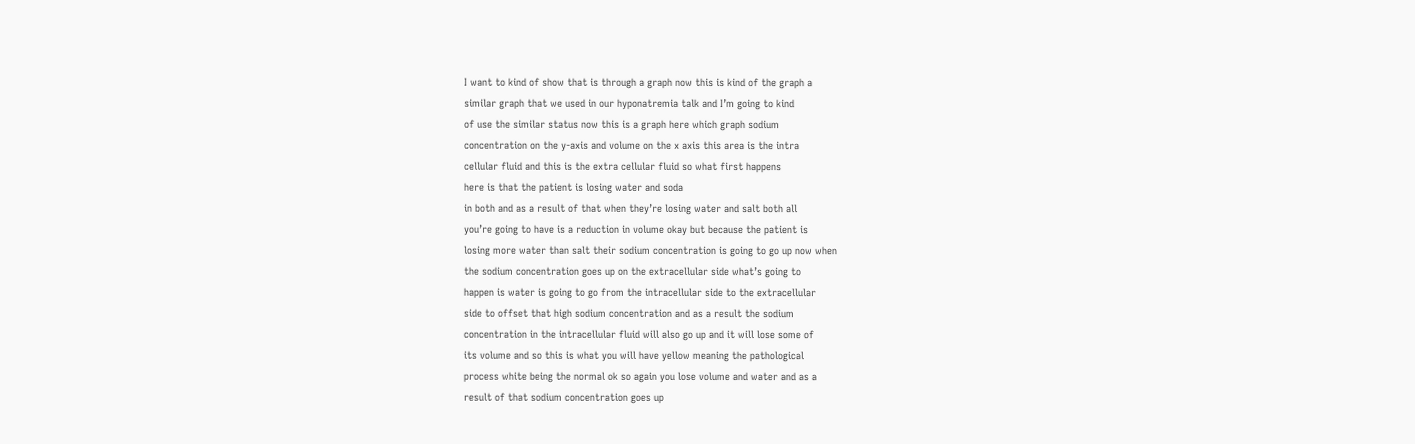I want to kind of show that is through a graph now this is kind of the graph a
similar graph that we used in our hyponatremia talk and I’m going to kind
of use the similar status now this is a graph here which graph sodium
concentration on the y-axis and volume on the x axis this area is the intra
cellular fluid and this is the extra cellular fluid so what first happens
here is that the patient is losing water and soda
in both and as a result of that when they’re losing water and salt both all
you’re going to have is a reduction in volume okay but because the patient is
losing more water than salt their sodium concentration is going to go up now when
the sodium concentration goes up on the extracellular side what’s going to
happen is water is going to go from the intracellular side to the extracellular
side to offset that high sodium concentration and as a result the sodium
concentration in the intracellular fluid will also go up and it will lose some of
its volume and so this is what you will have yellow meaning the pathological
process white being the normal ok so again you lose volume and water and as a
result of that sodium concentration goes up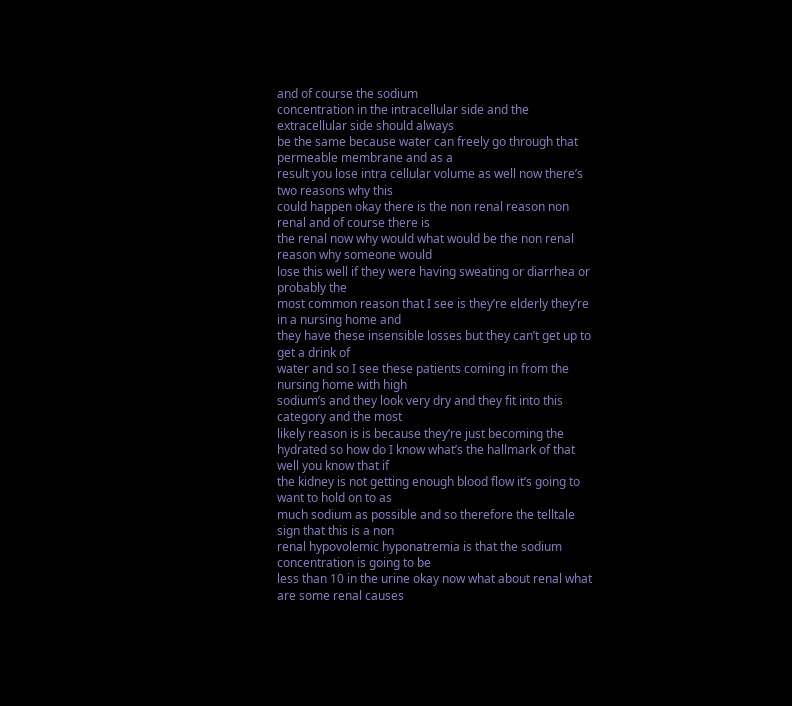and of course the sodium
concentration in the intracellular side and the extracellular side should always
be the same because water can freely go through that permeable membrane and as a
result you lose intra cellular volume as well now there’s two reasons why this
could happen okay there is the non renal reason non renal and of course there is
the renal now why would what would be the non renal reason why someone would
lose this well if they were having sweating or diarrhea or probably the
most common reason that I see is they’re elderly they’re in a nursing home and
they have these insensible losses but they can’t get up to get a drink of
water and so I see these patients coming in from the nursing home with high
sodium’s and they look very dry and they fit into this category and the most
likely reason is is because they’re just becoming the
hydrated so how do I know what’s the hallmark of that well you know that if
the kidney is not getting enough blood flow it’s going to want to hold on to as
much sodium as possible and so therefore the telltale sign that this is a non
renal hypovolemic hyponatremia is that the sodium concentration is going to be
less than 10 in the urine okay now what about renal what are some renal causes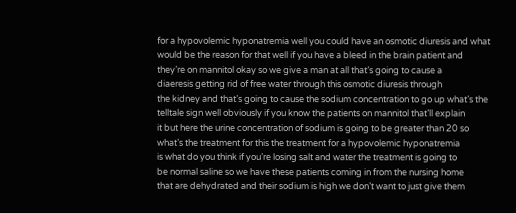for a hypovolemic hyponatremia well you could have an osmotic diuresis and what
would be the reason for that well if you have a bleed in the brain patient and
they’re on mannitol okay so we give a man at all that’s going to cause a
diaeresis getting rid of free water through this osmotic diuresis through
the kidney and that’s going to cause the sodium concentration to go up what’s the
telltale sign well obviously if you know the patients on mannitol that’ll explain
it but here the urine concentration of sodium is going to be greater than 20 so
what’s the treatment for this the treatment for a hypovolemic hyponatremia
is what do you think if you’re losing salt and water the treatment is going to
be normal saline so we have these patients coming in from the nursing home
that are dehydrated and their sodium is high we don’t want to just give them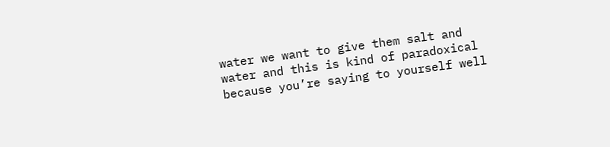water we want to give them salt and water and this is kind of paradoxical
because you’re saying to yourself well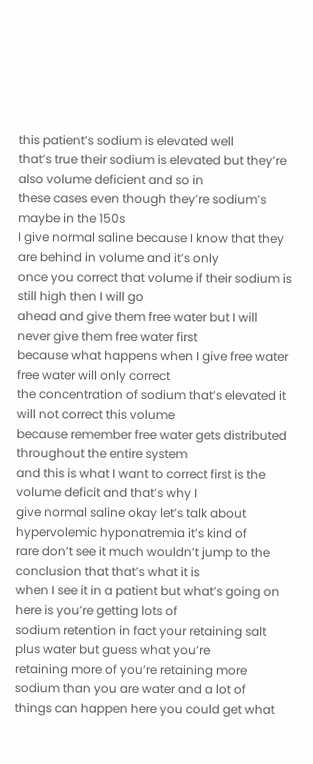this patient’s sodium is elevated well
that’s true their sodium is elevated but they’re also volume deficient and so in
these cases even though they’re sodium’s maybe in the 150s
I give normal saline because I know that they are behind in volume and it’s only
once you correct that volume if their sodium is still high then I will go
ahead and give them free water but I will never give them free water first
because what happens when I give free water free water will only correct
the concentration of sodium that’s elevated it will not correct this volume
because remember free water gets distributed throughout the entire system
and this is what I want to correct first is the volume deficit and that’s why I
give normal saline okay let’s talk about hypervolemic hyponatremia it’s kind of
rare don’t see it much wouldn’t jump to the conclusion that that’s what it is
when I see it in a patient but what’s going on here is you’re getting lots of
sodium retention in fact your retaining salt plus water but guess what you’re
retaining more of you’re retaining more sodium than you are water and a lot of
things can happen here you could get what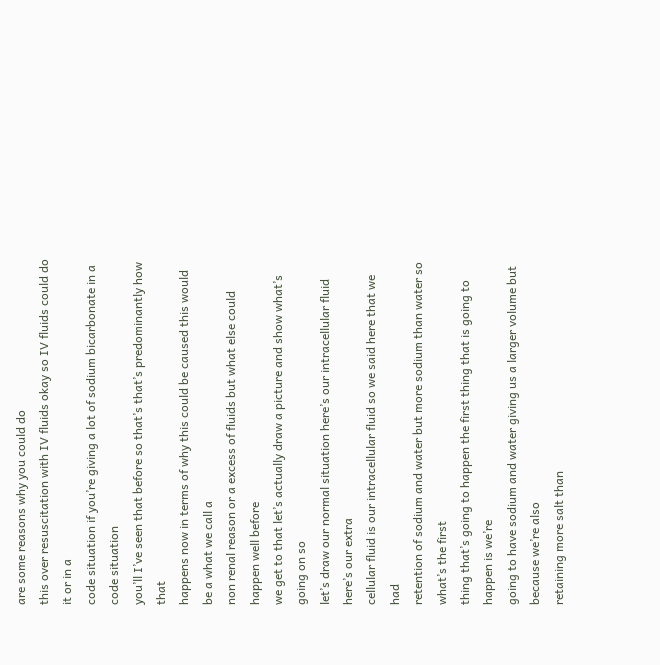are some reasons why you could do
this over resuscitation with IV fluids okay so IV fluids could do it or in a
code situation if you’re giving a lot of sodium bicarbonate in a code situation
you’ll I’ve seen that before so that’s that’s predominantly how that
happens now in terms of why this could be caused this would be a what we call a
non renal reason or a excess of fluids but what else could happen well before
we get to that let’s actually draw a picture and show what’s going on so
let’s draw our normal situation here’s our intracellular fluid here’s our extra
cellular fluid is our intracellular fluid so we said here that we had
retention of sodium and water but more sodium than water so what’s the first
thing that’s going to happen the first thing that is going to happen is we’re
going to have sodium and water giving us a larger volume but because we’re also
retaining more salt than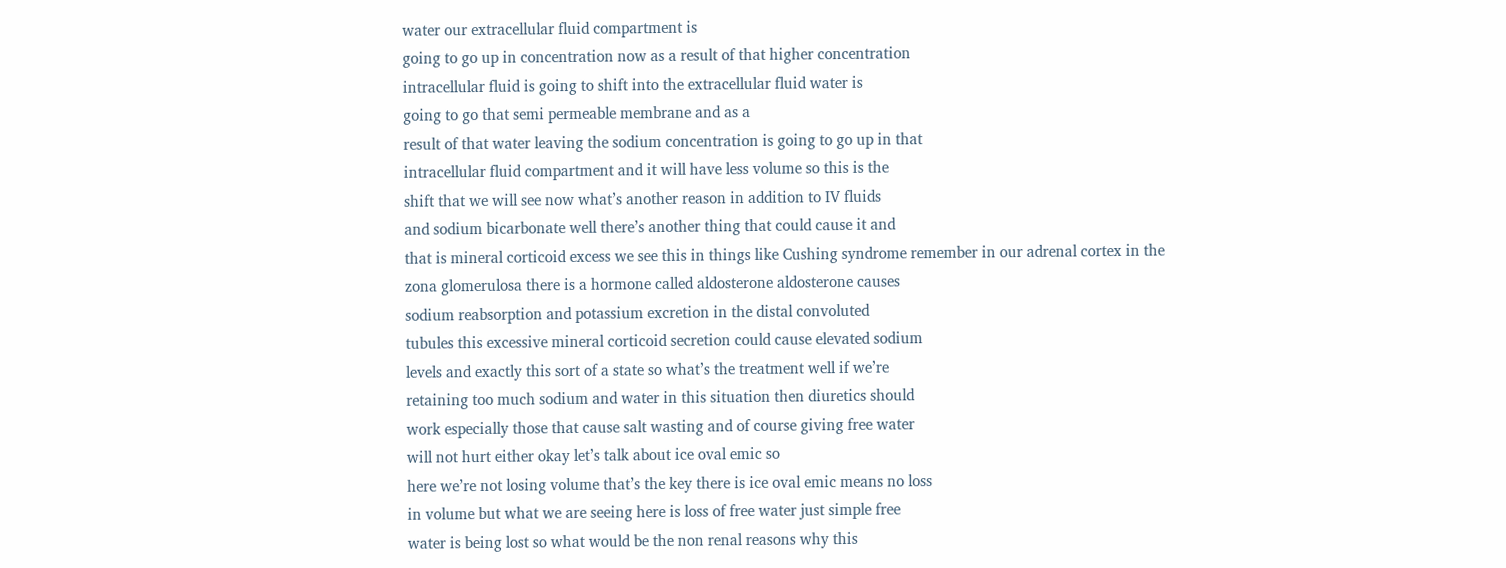water our extracellular fluid compartment is
going to go up in concentration now as a result of that higher concentration
intracellular fluid is going to shift into the extracellular fluid water is
going to go that semi permeable membrane and as a
result of that water leaving the sodium concentration is going to go up in that
intracellular fluid compartment and it will have less volume so this is the
shift that we will see now what’s another reason in addition to IV fluids
and sodium bicarbonate well there’s another thing that could cause it and
that is mineral corticoid excess we see this in things like Cushing syndrome remember in our adrenal cortex in the
zona glomerulosa there is a hormone called aldosterone aldosterone causes
sodium reabsorption and potassium excretion in the distal convoluted
tubules this excessive mineral corticoid secretion could cause elevated sodium
levels and exactly this sort of a state so what’s the treatment well if we’re
retaining too much sodium and water in this situation then diuretics should
work especially those that cause salt wasting and of course giving free water
will not hurt either okay let’s talk about ice oval emic so
here we’re not losing volume that’s the key there is ice oval emic means no loss
in volume but what we are seeing here is loss of free water just simple free
water is being lost so what would be the non renal reasons why this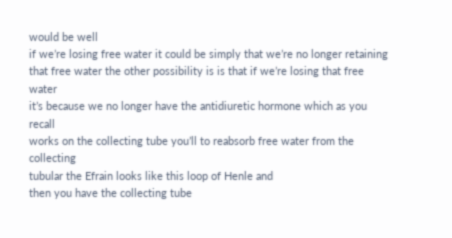would be well
if we’re losing free water it could be simply that we’re no longer retaining
that free water the other possibility is is that if we’re losing that free water
it’s because we no longer have the antidiuretic hormone which as you recall
works on the collecting tube you’ll to reabsorb free water from the collecting
tubular the Efrain looks like this loop of Henle and
then you have the collecting tube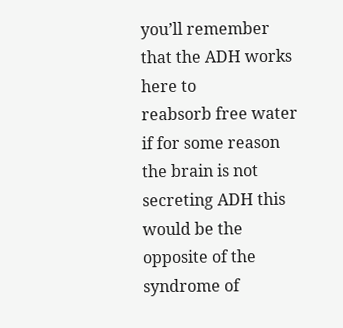you’ll remember that the ADH works here to
reabsorb free water if for some reason the brain is not secreting ADH this
would be the opposite of the syndrome of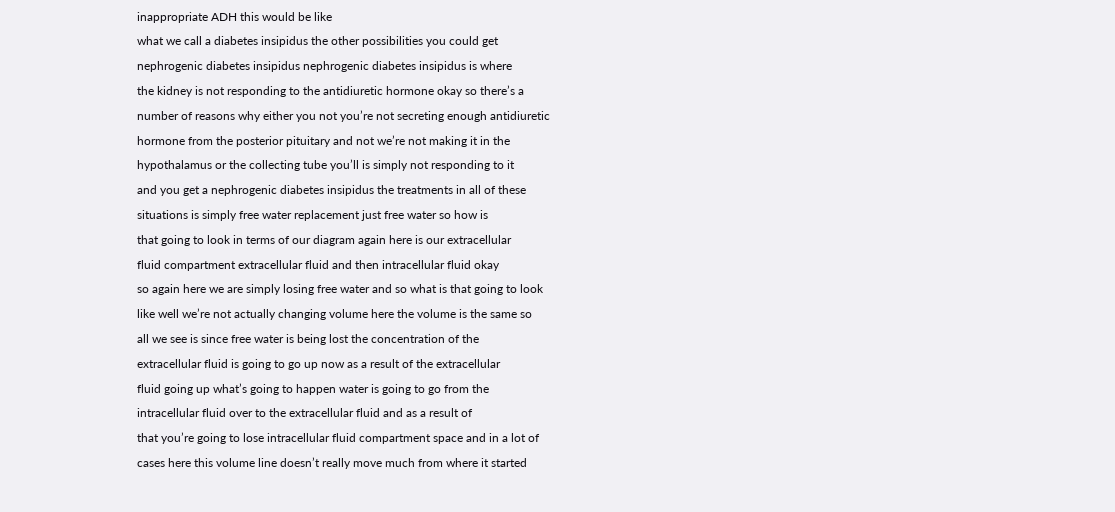inappropriate ADH this would be like
what we call a diabetes insipidus the other possibilities you could get
nephrogenic diabetes insipidus nephrogenic diabetes insipidus is where
the kidney is not responding to the antidiuretic hormone okay so there’s a
number of reasons why either you not you’re not secreting enough antidiuretic
hormone from the posterior pituitary and not we’re not making it in the
hypothalamus or the collecting tube you’ll is simply not responding to it
and you get a nephrogenic diabetes insipidus the treatments in all of these
situations is simply free water replacement just free water so how is
that going to look in terms of our diagram again here is our extracellular
fluid compartment extracellular fluid and then intracellular fluid okay
so again here we are simply losing free water and so what is that going to look
like well we’re not actually changing volume here the volume is the same so
all we see is since free water is being lost the concentration of the
extracellular fluid is going to go up now as a result of the extracellular
fluid going up what’s going to happen water is going to go from the
intracellular fluid over to the extracellular fluid and as a result of
that you’re going to lose intracellular fluid compartment space and in a lot of
cases here this volume line doesn’t really move much from where it started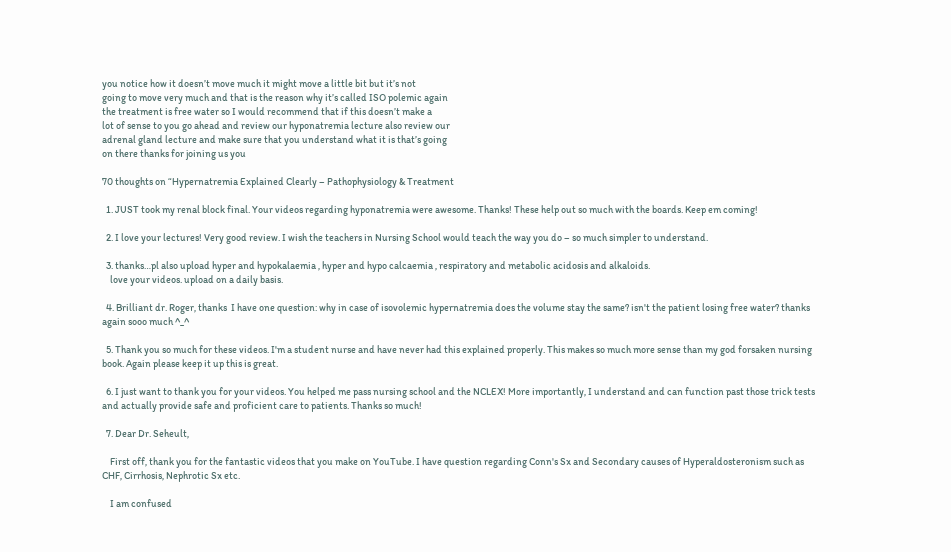you notice how it doesn’t move much it might move a little bit but it’s not
going to move very much and that is the reason why it’s called ISO polemic again
the treatment is free water so I would recommend that if this doesn’t make a
lot of sense to you go ahead and review our hyponatremia lecture also review our
adrenal gland lecture and make sure that you understand what it is that’s going
on there thanks for joining us you

70 thoughts on “Hypernatremia Explained Clearly – Pathophysiology & Treatment

  1. JUST took my renal block final. Your videos regarding hyponatremia were awesome. Thanks! These help out so much with the boards. Keep em coming!

  2. I love your lectures! Very good review. I wish the teachers in Nursing School would teach the way you do – so much simpler to understand.

  3. thanks…pl also upload hyper and hypokalaemia , hyper and hypo calcaemia , respiratory and metabolic acidosis and alkaloids.
    love your videos. upload on a daily basis.

  4. Brilliant dr. Roger, thanks  I have one question: why in case of isovolemic hypernatremia does the volume stay the same? isn't the patient losing free water? thanks again sooo much ^_^

  5. Thank you so much for these videos. I'm a student nurse and have never had this explained properly. This makes so much more sense than my god forsaken nursing book. Again please keep it up this is great.

  6. I just want to thank you for your videos. You helped me pass nursing school and the NCLEX! More importantly, I understand and can function past those trick tests and actually provide safe and proficient care to patients. Thanks so much!

  7. Dear Dr. Seheult,

    First off, thank you for the fantastic videos that you make on YouTube. I have question regarding Conn's Sx and Secondary causes of Hyperaldosteronism such as CHF, Cirrhosis, Nephrotic Sx etc.

    I am confused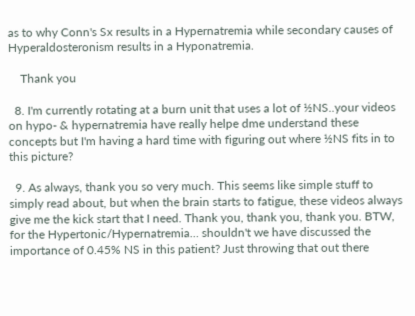as to why Conn's Sx results in a Hypernatremia while secondary causes of Hyperaldosteronism results in a Hyponatremia.

    Thank you

  8. I'm currently rotating at a burn unit that uses a lot of ½NS..your videos on hypo- & hypernatremia have really helpe dme understand these concepts but I'm having a hard time with figuring out where ½NS fits in to this picture?

  9. As always, thank you so very much. This seems like simple stuff to simply read about, but when the brain starts to fatigue, these videos always give me the kick start that I need. Thank you, thank you, thank you. BTW, for the Hypertonic/Hypernatremia… shouldn't we have discussed the importance of 0.45% NS in this patient? Just throwing that out there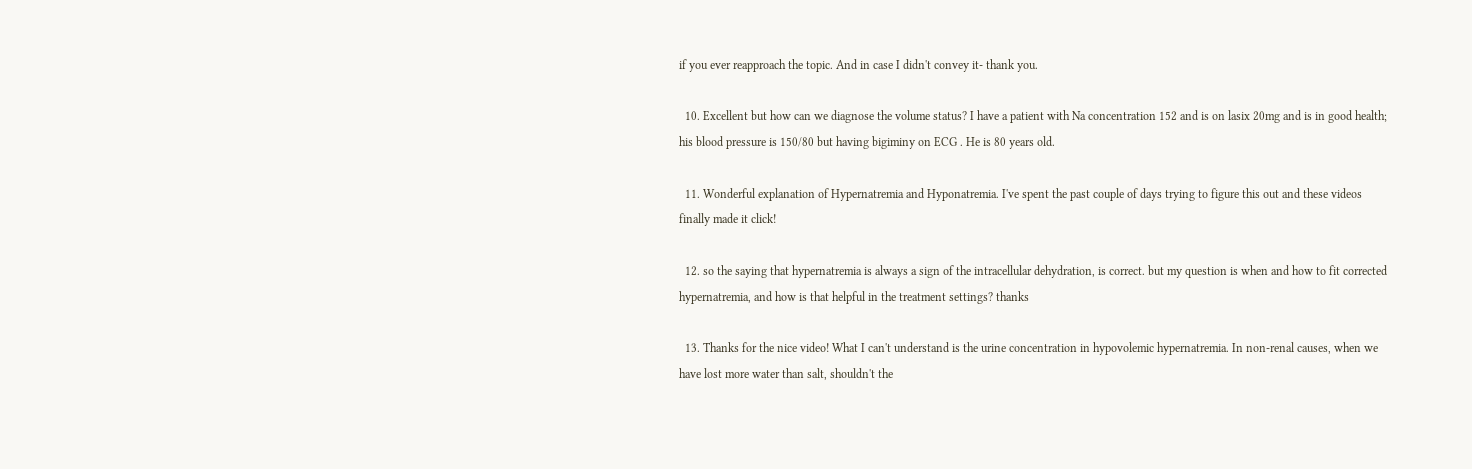if you ever reapproach the topic. And in case I didn't convey it- thank you.

  10. Excellent but how can we diagnose the volume status? I have a patient with Na concentration 152 and is on lasix 20mg and is in good health; his blood pressure is 150/80 but having bigiminy on ECG . He is 80 years old.

  11. Wonderful explanation of Hypernatremia and Hyponatremia. I've spent the past couple of days trying to figure this out and these videos finally made it click!

  12. so the saying that hypernatremia is always a sign of the intracellular dehydration, is correct. but my question is when and how to fit corrected hypernatremia, and how is that helpful in the treatment settings? thanks

  13. Thanks for the nice video! What I can't understand is the urine concentration in hypovolemic hypernatremia. In non-renal causes, when we have lost more water than salt, shouldn't the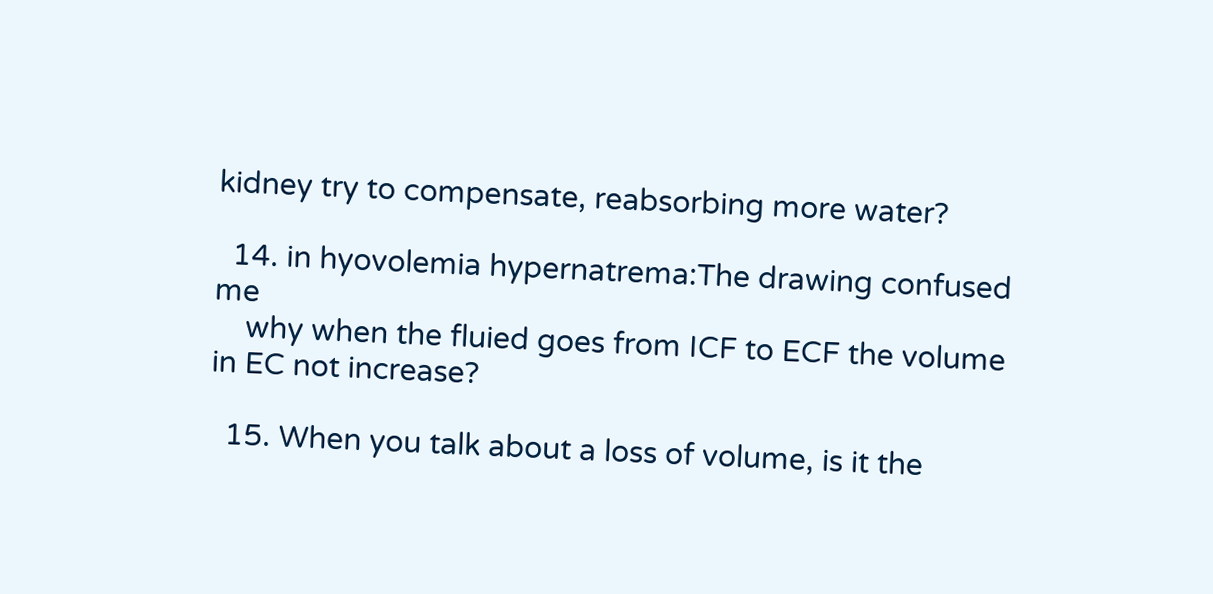kidney try to compensate, reabsorbing more water?

  14. in hyovolemia hypernatrema:The drawing confused me
    why when the fluied goes from ICF to ECF the volume in EC not increase?

  15. When you talk about a loss of volume, is it the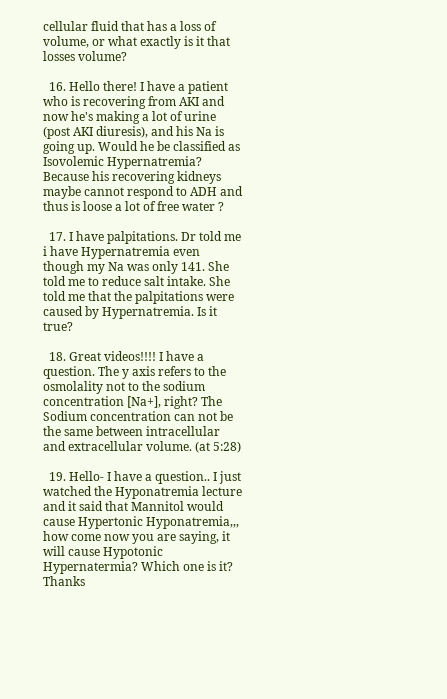cellular fluid that has a loss of volume, or what exactly is it that losses volume?

  16. Hello there! I have a patient who is recovering from AKI and now he's making a lot of urine (post AKI diuresis), and his Na is going up. Would he be classified as Isovolemic Hypernatremia? Because his recovering kidneys maybe cannot respond to ADH and thus is loose a lot of free water ?

  17. I have palpitations. Dr told me i have Hypernatremia even though my Na was only 141. She told me to reduce salt intake. She told me that the palpitations were caused by Hypernatremia. Is it true?

  18. Great videos!!!! I have a question. The y axis refers to the osmolality not to the sodium concentration [Na+], right? The Sodium concentration can not be the same between intracellular and extracellular volume. (at 5:28)

  19. Hello- I have a question.. I just watched the Hyponatremia lecture and it said that Mannitol would cause Hypertonic Hyponatremia,,, how come now you are saying, it will cause Hypotonic Hypernatermia? Which one is it? Thanks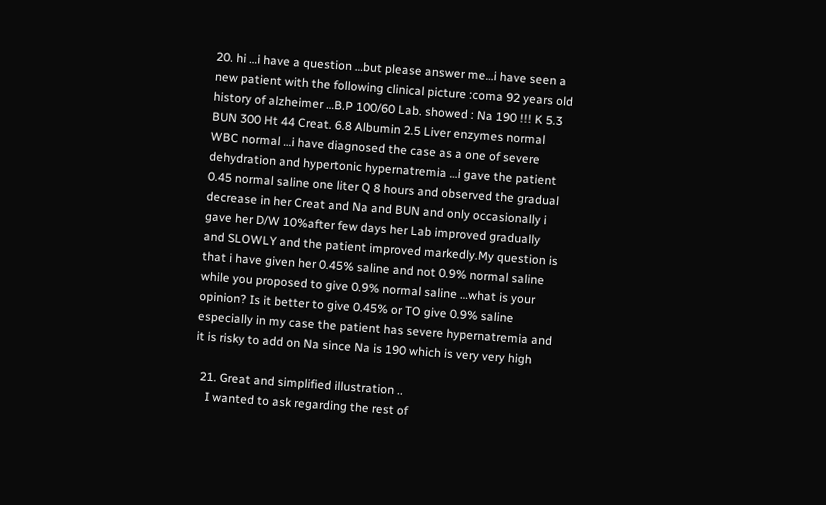20. hi …i have a question …but please answer me…i have seen a new patient with the following clinical picture :coma 92 years old history of alzheimer …B.P 100/60 Lab. showed : Na 190 !!! K 5.3 BUN 300 Ht 44 Creat. 6.8 Albumin 2.5 Liver enzymes normal WBC normal …i have diagnosed the case as a one of severe dehydration and hypertonic hypernatremia …i gave the patient 0.45 normal saline one liter Q 8 hours and observed the gradual decrease in her Creat and Na and BUN and only occasionally i gave her D/W 10%after few days her Lab improved gradually and SLOWLY and the patient improved markedly.My question is that i have given her 0.45% saline and not 0.9% normal saline while you proposed to give 0.9% normal saline …what is your opinion? Is it better to give 0.45% or TO give 0.9% saline especially in my case the patient has severe hypernatremia and it is risky to add on Na since Na is 190 which is very very high

  21. Great and simplified illustration ..
    I wanted to ask regarding the rest of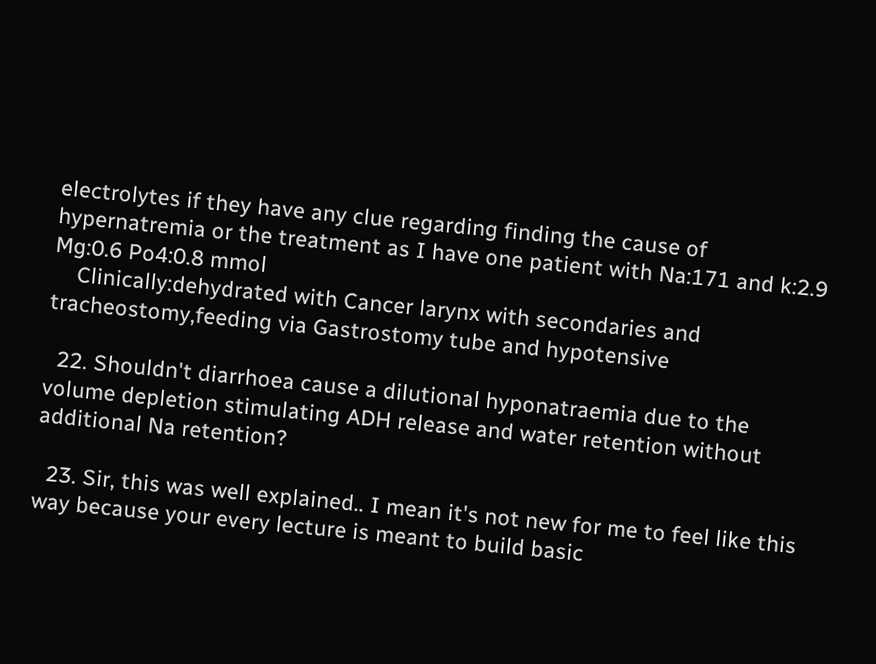electrolytes if they have any clue regarding finding the cause of hypernatremia or the treatment as I have one patient with Na:171 and k:2.9 Mg:0.6 Po4:0.8 mmol
    Clinically:dehydrated with Cancer larynx with secondaries and tracheostomy,feeding via Gastrostomy tube and hypotensive

  22. Shouldn't diarrhoea cause a dilutional hyponatraemia due to the volume depletion stimulating ADH release and water retention without additional Na retention?

  23. Sir, this was well explained.. I mean it's not new for me to feel like this way because your every lecture is meant to build basic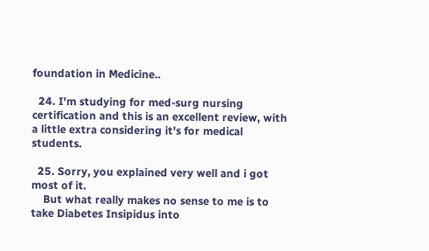foundation in Medicine..

  24. I'm studying for med-surg nursing certification and this is an excellent review, with a little extra considering it's for medical students.

  25. Sorry, you explained very well and i got most of it.
    But what really makes no sense to me is to take Diabetes Insipidus into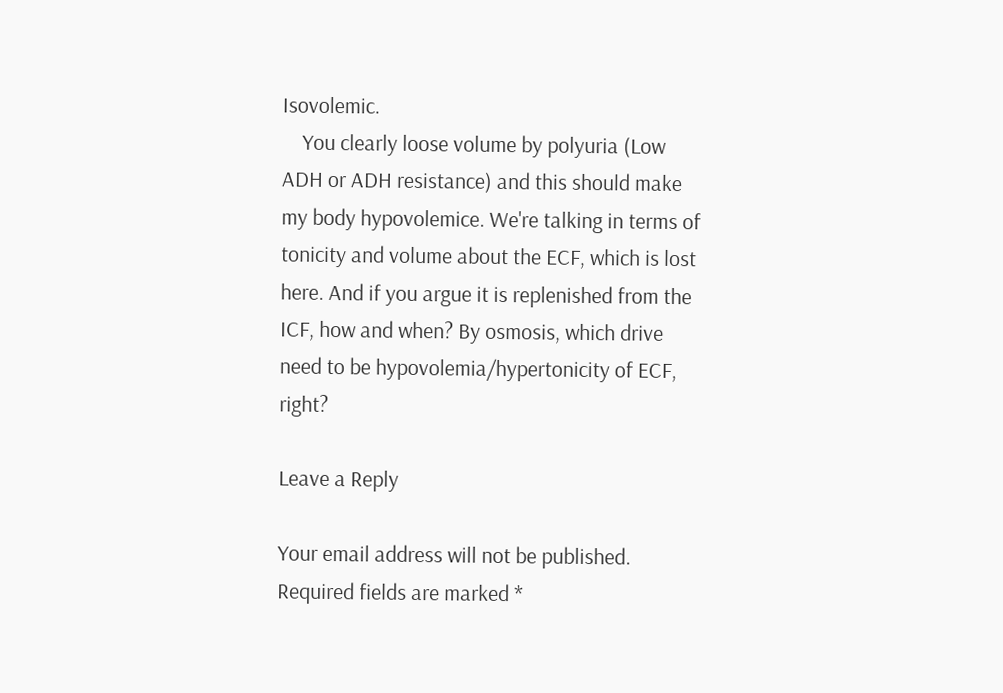Isovolemic.
    You clearly loose volume by polyuria (Low ADH or ADH resistance) and this should make my body hypovolemice. We're talking in terms of tonicity and volume about the ECF, which is lost here. And if you argue it is replenished from the ICF, how and when? By osmosis, which drive need to be hypovolemia/hypertonicity of ECF, right?

Leave a Reply

Your email address will not be published. Required fields are marked *